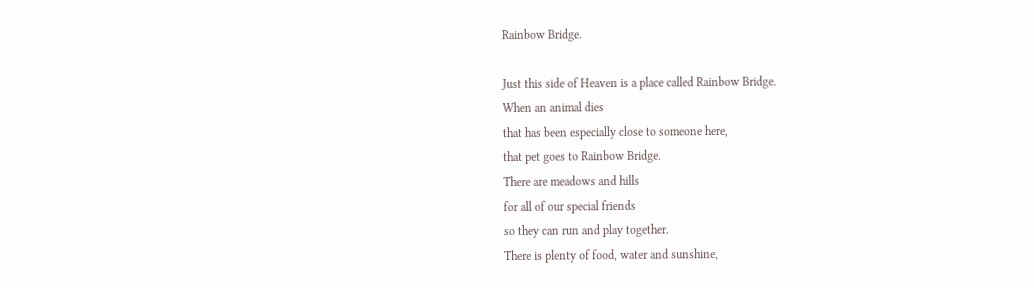Rainbow Bridge.

Just this side of Heaven is a place called Rainbow Bridge.
When an animal dies
that has been especially close to someone here,
that pet goes to Rainbow Bridge.
There are meadows and hills
for all of our special friends
so they can run and play together.
There is plenty of food, water and sunshine,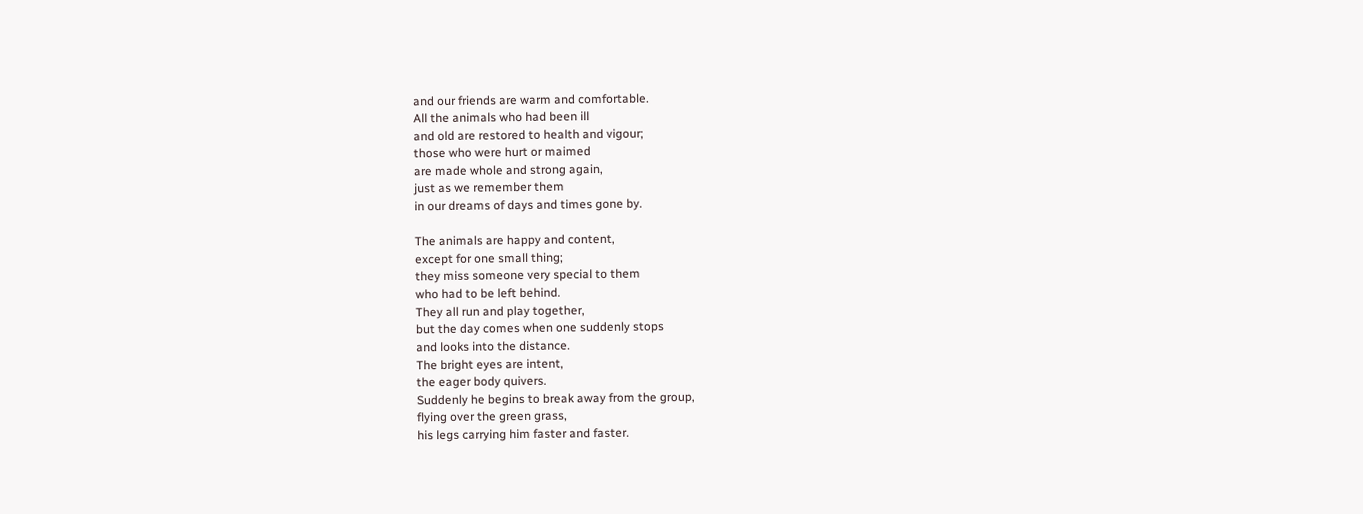and our friends are warm and comfortable.
All the animals who had been ill
and old are restored to health and vigour;
those who were hurt or maimed
are made whole and strong again,
just as we remember them
in our dreams of days and times gone by.

The animals are happy and content,
except for one small thing;
they miss someone very special to them
who had to be left behind.
They all run and play together,
but the day comes when one suddenly stops
and looks into the distance.
The bright eyes are intent,
the eager body quivers.
Suddenly he begins to break away from the group,
flying over the green grass,
his legs carrying him faster and faster.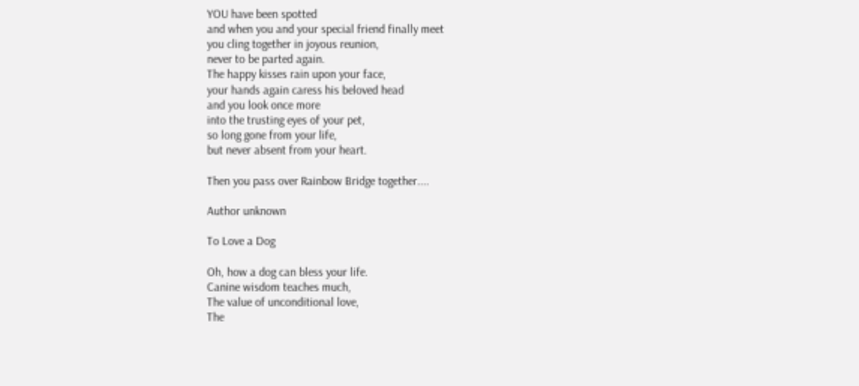YOU have been spotted
and when you and your special friend finally meet
you cling together in joyous reunion,
never to be parted again.
The happy kisses rain upon your face,
your hands again caress his beloved head
and you look once more
into the trusting eyes of your pet,
so long gone from your life,
but never absent from your heart.

Then you pass over Rainbow Bridge together....

Author unknown

To Love a Dog

Oh, how a dog can bless your life.
Canine wisdom teaches much,
The value of unconditional love,
The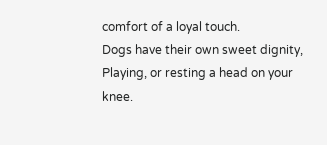comfort of a loyal touch.
Dogs have their own sweet dignity,
Playing, or resting a head on your knee.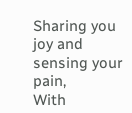Sharing you joy and sensing your pain,
With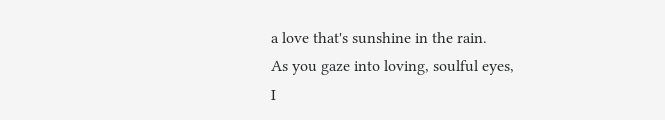a love that's sunshine in the rain.
As you gaze into loving, soulful eyes,
I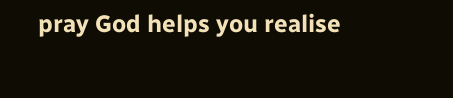pray God helps you realise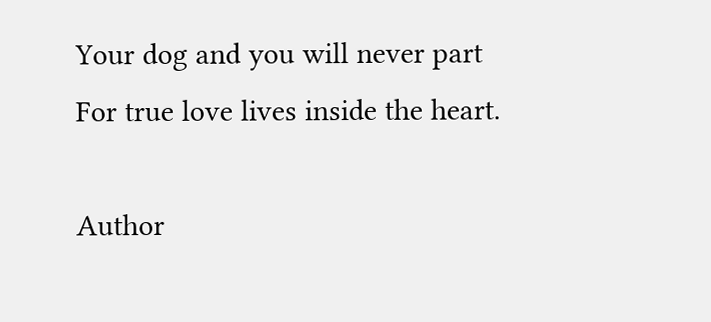Your dog and you will never part
For true love lives inside the heart.

Author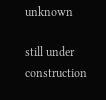unknown

still under construction